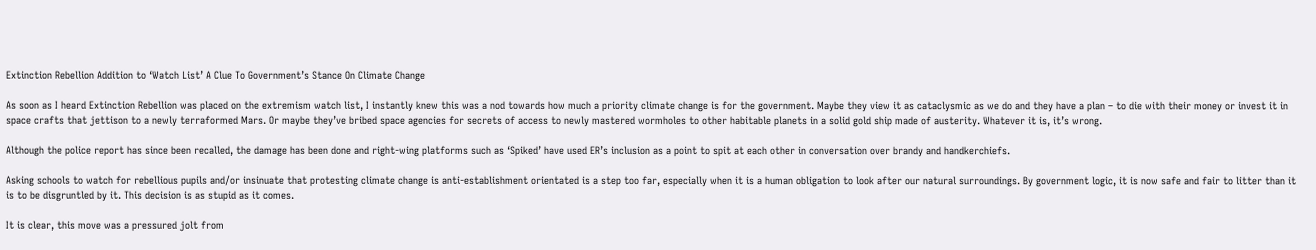Extinction Rebellion Addition to ‘Watch List’ A Clue To Government’s Stance On Climate Change

As soon as I heard Extinction Rebellion was placed on the extremism watch list, I instantly knew this was a nod towards how much a priority climate change is for the government. Maybe they view it as cataclysmic as we do and they have a plan – to die with their money or invest it in space crafts that jettison to a newly terraformed Mars. Or maybe they’ve bribed space agencies for secrets of access to newly mastered wormholes to other habitable planets in a solid gold ship made of austerity. Whatever it is, it’s wrong.

Although the police report has since been recalled, the damage has been done and right-wing platforms such as ‘Spiked’ have used ER’s inclusion as a point to spit at each other in conversation over brandy and handkerchiefs.

Asking schools to watch for rebellious pupils and/or insinuate that protesting climate change is anti-establishment orientated is a step too far, especially when it is a human obligation to look after our natural surroundings. By government logic, it is now safe and fair to litter than it is to be disgruntled by it. This decision is as stupid as it comes.

It is clear, this move was a pressured jolt from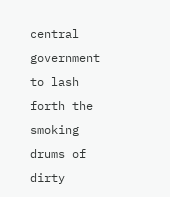central government to lash forth the smoking drums of dirty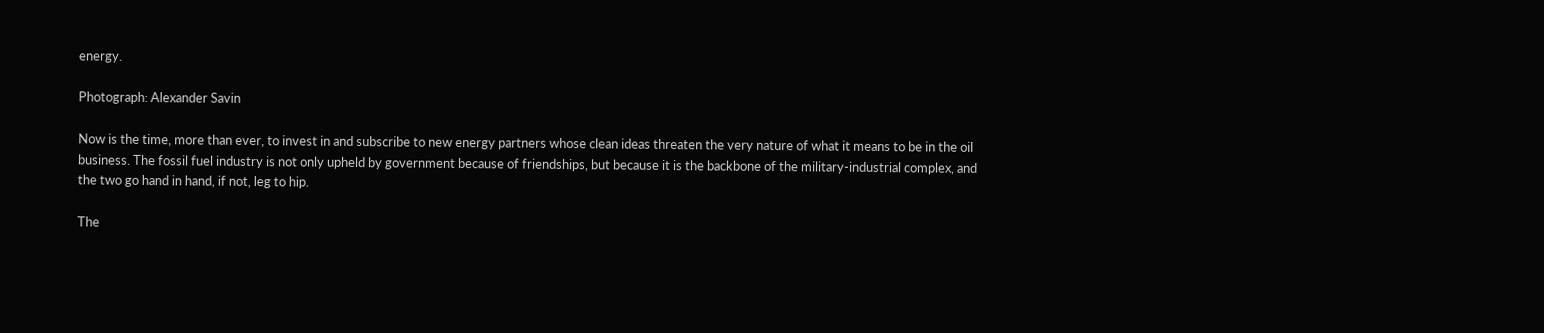energy.

Photograph: Alexander Savin

Now is the time, more than ever, to invest in and subscribe to new energy partners whose clean ideas threaten the very nature of what it means to be in the oil business. The fossil fuel industry is not only upheld by government because of friendships, but because it is the backbone of the military-industrial complex, and the two go hand in hand, if not, leg to hip.

The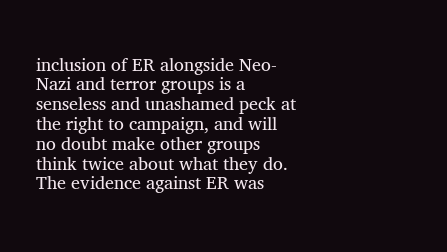inclusion of ER alongside Neo-Nazi and terror groups is a senseless and unashamed peck at the right to campaign, and will no doubt make other groups think twice about what they do. The evidence against ER was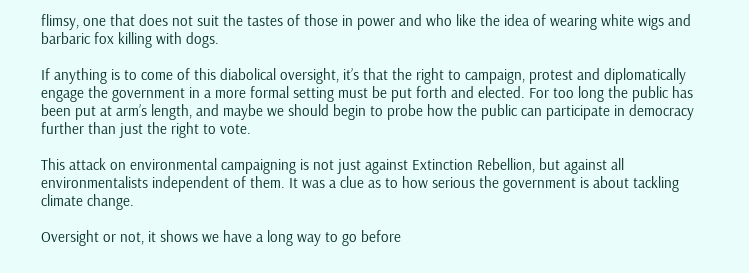flimsy, one that does not suit the tastes of those in power and who like the idea of wearing white wigs and barbaric fox killing with dogs.

If anything is to come of this diabolical oversight, it’s that the right to campaign, protest and diplomatically engage the government in a more formal setting must be put forth and elected. For too long the public has been put at arm’s length, and maybe we should begin to probe how the public can participate in democracy further than just the right to vote.

This attack on environmental campaigning is not just against Extinction Rebellion, but against all environmentalists independent of them. It was a clue as to how serious the government is about tackling climate change.

Oversight or not, it shows we have a long way to go before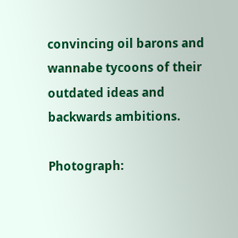convincing oil barons and wannabe tycoons of their outdated ideas and backwards ambitions.

Photograph: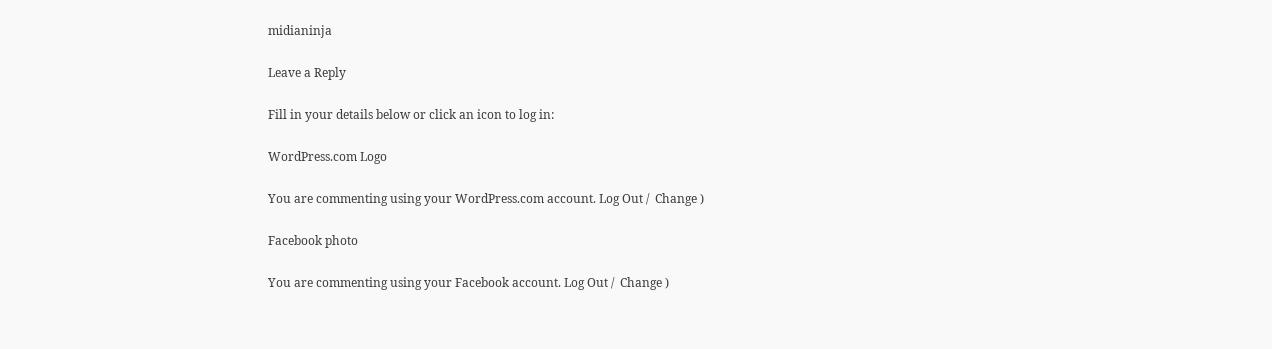midianinja

Leave a Reply

Fill in your details below or click an icon to log in:

WordPress.com Logo

You are commenting using your WordPress.com account. Log Out /  Change )

Facebook photo

You are commenting using your Facebook account. Log Out /  Change )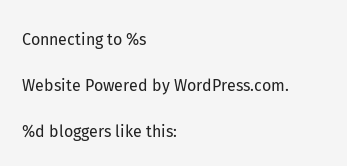Connecting to %s

Website Powered by WordPress.com.

%d bloggers like this: